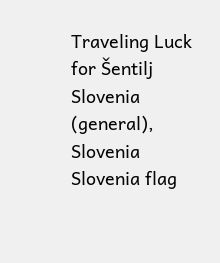Traveling Luck for Šentilj Slovenia (general), Slovenia Slovenia flag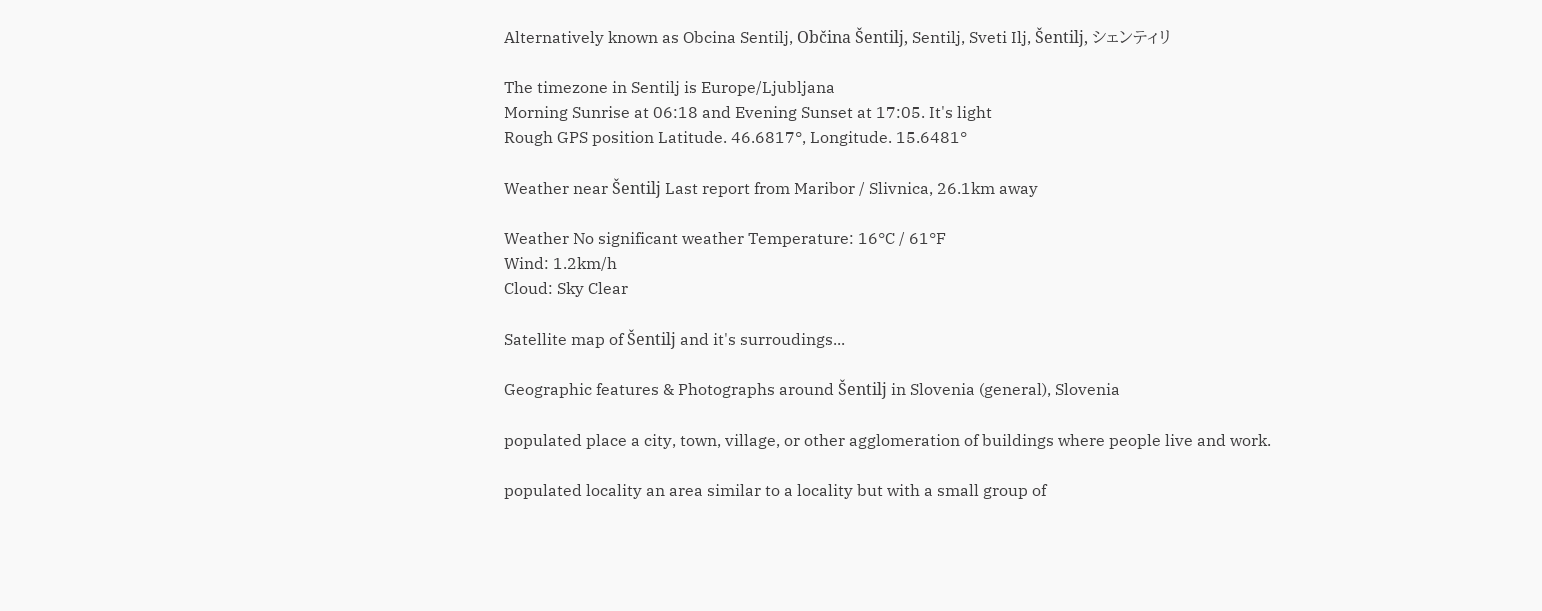Alternatively known as Obcina Sentilj, Občina Šentilj, Sentilj, Sveti Ilj, Šentilj, シェンティリ

The timezone in Sentilj is Europe/Ljubljana
Morning Sunrise at 06:18 and Evening Sunset at 17:05. It's light
Rough GPS position Latitude. 46.6817°, Longitude. 15.6481°

Weather near Šentilj Last report from Maribor / Slivnica, 26.1km away

Weather No significant weather Temperature: 16°C / 61°F
Wind: 1.2km/h
Cloud: Sky Clear

Satellite map of Šentilj and it's surroudings...

Geographic features & Photographs around Šentilj in Slovenia (general), Slovenia

populated place a city, town, village, or other agglomeration of buildings where people live and work.

populated locality an area similar to a locality but with a small group of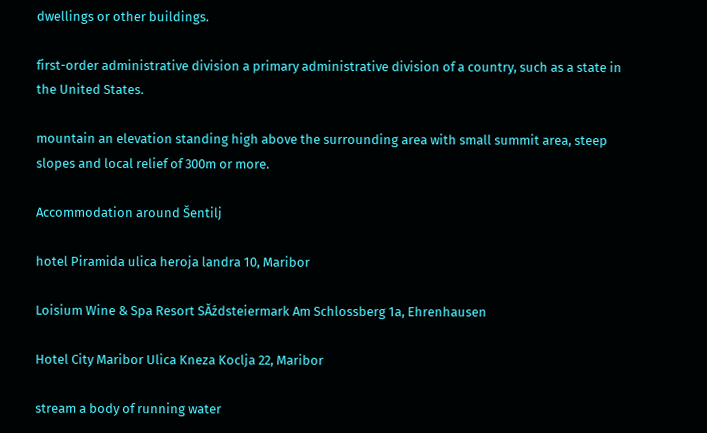dwellings or other buildings.

first-order administrative division a primary administrative division of a country, such as a state in the United States.

mountain an elevation standing high above the surrounding area with small summit area, steep slopes and local relief of 300m or more.

Accommodation around Šentilj

hotel Piramida ulica heroja landra 10, Maribor

Loisium Wine & Spa Resort SĂźdsteiermark Am Schlossberg 1a, Ehrenhausen

Hotel City Maribor Ulica Kneza Koclja 22, Maribor

stream a body of running water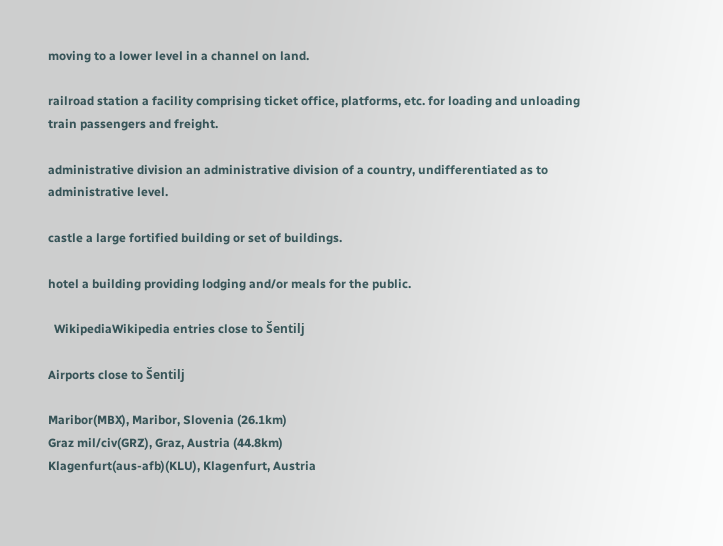moving to a lower level in a channel on land.

railroad station a facility comprising ticket office, platforms, etc. for loading and unloading train passengers and freight.

administrative division an administrative division of a country, undifferentiated as to administrative level.

castle a large fortified building or set of buildings.

hotel a building providing lodging and/or meals for the public.

  WikipediaWikipedia entries close to Šentilj

Airports close to Šentilj

Maribor(MBX), Maribor, Slovenia (26.1km)
Graz mil/civ(GRZ), Graz, Austria (44.8km)
Klagenfurt(aus-afb)(KLU), Klagenfurt, Austria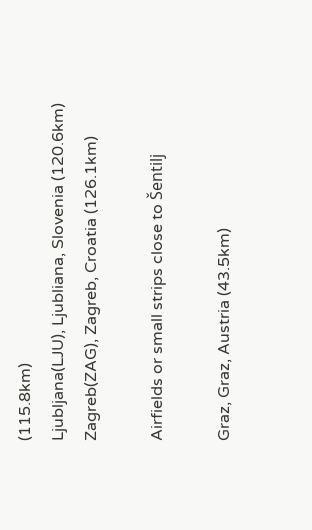(115.8km)
Ljubljana(LJU), Ljubliana, Slovenia (120.6km)
Zagreb(ZAG), Zagreb, Croatia (126.1km)

Airfields or small strips close to Šentilj

Graz, Graz, Austria (43.5km)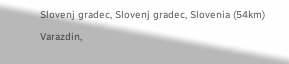Slovenj gradec, Slovenj gradec, Slovenia (54km)
Varazdin,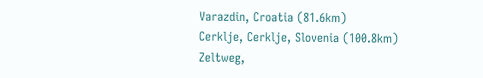Varazdin, Croatia (81.6km)
Cerklje, Cerklje, Slovenia (100.8km)
Zeltweg,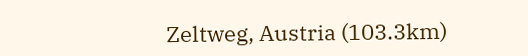Zeltweg, Austria (103.3km)